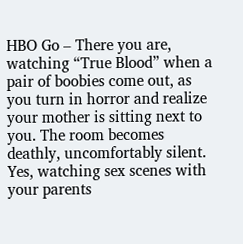HBO Go – There you are, watching “True Blood” when a pair of boobies come out, as you turn in horror and realize your mother is sitting next to you. The room becomes deathly, uncomfortably silent. Yes, watching sex scenes with your parents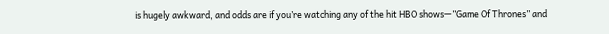is hugely awkward, and odds are if you’re watching any of the hit HBO shows—”Game Of Thrones” and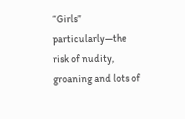“Girls” particularly—the risk of nudity, groaning and lots of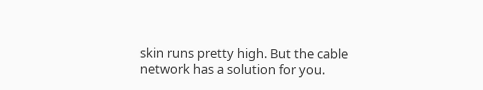skin runs pretty high. But the cable network has a solution for you.